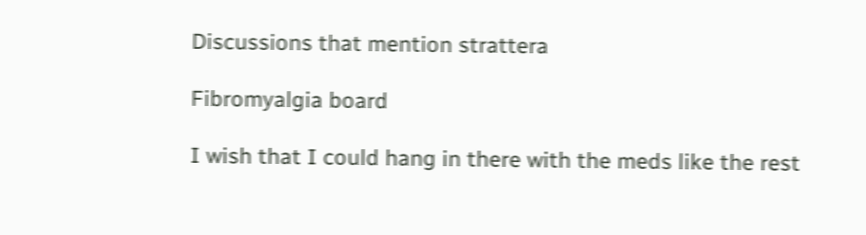Discussions that mention strattera

Fibromyalgia board

I wish that I could hang in there with the meds like the rest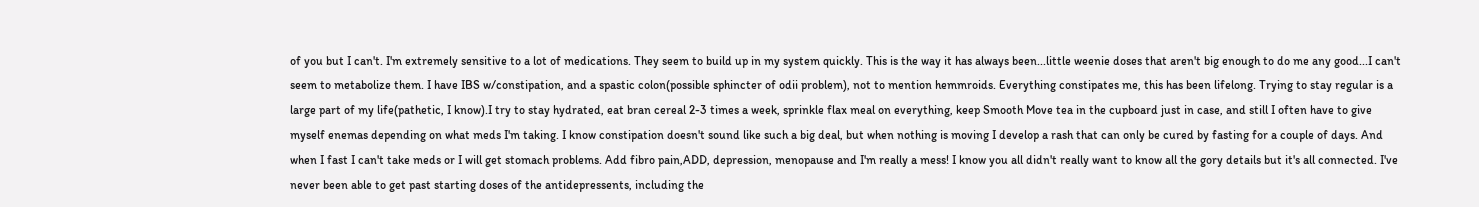of you but I can't. I'm extremely sensitive to a lot of medications. They seem to build up in my system quickly. This is the way it has always been...little weenie doses that aren't big enough to do me any good...I can't seem to metabolize them. I have IBS w/constipation, and a spastic colon(possible sphincter of odii problem), not to mention hemmroids. Everything constipates me, this has been lifelong. Trying to stay regular is a large part of my life(pathetic, I know).I try to stay hydrated, eat bran cereal 2-3 times a week, sprinkle flax meal on everything, keep Smooth Move tea in the cupboard just in case, and still I often have to give myself enemas depending on what meds I'm taking. I know constipation doesn't sound like such a big deal, but when nothing is moving I develop a rash that can only be cured by fasting for a couple of days. And when I fast I can't take meds or I will get stomach problems. Add fibro pain,ADD, depression, menopause and I'm really a mess! I know you all didn't really want to know all the gory details but it's all connected. I've never been able to get past starting doses of the antidepressents, including the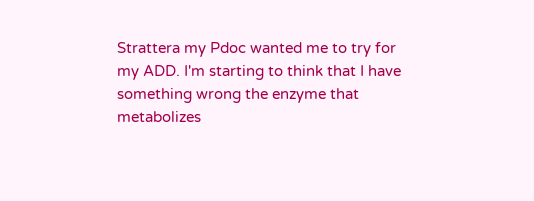Strattera my Pdoc wanted me to try for my ADD. I'm starting to think that I have something wrong the enzyme that metabolizes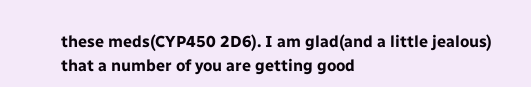these meds(CYP450 2D6). I am glad(and a little jealous) that a number of you are getting good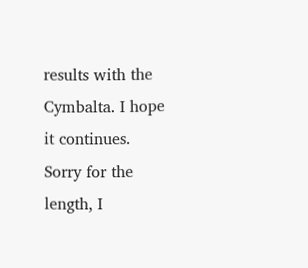results with the Cymbalta. I hope it continues. Sorry for the length, I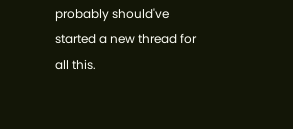probably should've started a new thread for all this.